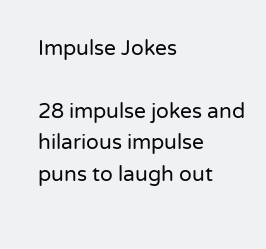Impulse Jokes

28 impulse jokes and hilarious impulse puns to laugh out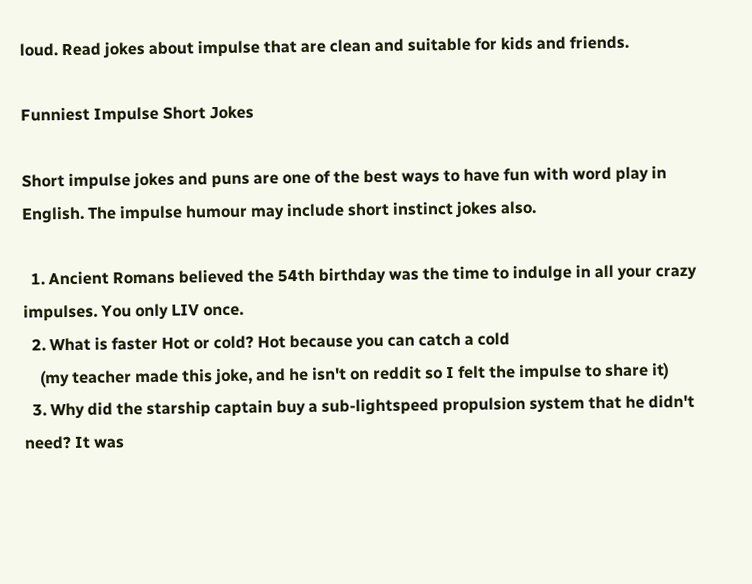loud. Read jokes about impulse that are clean and suitable for kids and friends.

Funniest Impulse Short Jokes

Short impulse jokes and puns are one of the best ways to have fun with word play in English. The impulse humour may include short instinct jokes also.

  1. Ancient Romans believed the 54th birthday was the time to indulge in all your crazy impulses. You only LIV once.
  2. What is faster Hot or cold? Hot because you can catch a cold
    (my teacher made this joke, and he isn't on reddit so I felt the impulse to share it)
  3. Why did the starship captain buy a sub-lightspeed propulsion system that he didn't need? It was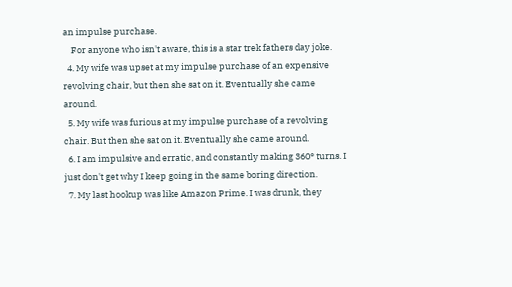an impulse purchase.
    For anyone who isn't aware, this is a star trek fathers day joke.
  4. My wife was upset at my impulse purchase of an expensive revolving chair, but then she sat on it. Eventually she came around.
  5. My wife was furious at my impulse purchase of a revolving chair. But then she sat on it. Eventually she came around.
  6. I am impulsive and erratic, and constantly making 360° turns. I just don't get why I keep going in the same boring direction.
  7. My last hookup was like Amazon Prime. I was drunk, they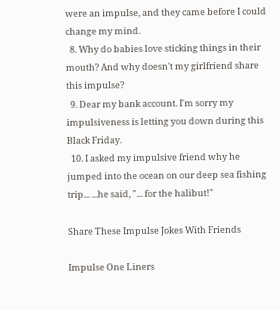were an impulse, and they came before I could change my mind.
  8. Why do babies love sticking things in their mouth? And why doesn't my girlfriend share this impulse?
  9. Dear my bank account. I'm sorry my impulsiveness is letting you down during this Black Friday.
  10. I asked my impulsive friend why he jumped into the ocean on our deep sea fishing trip... ...he said, "... for the halibut!"

Share These Impulse Jokes With Friends

Impulse One Liners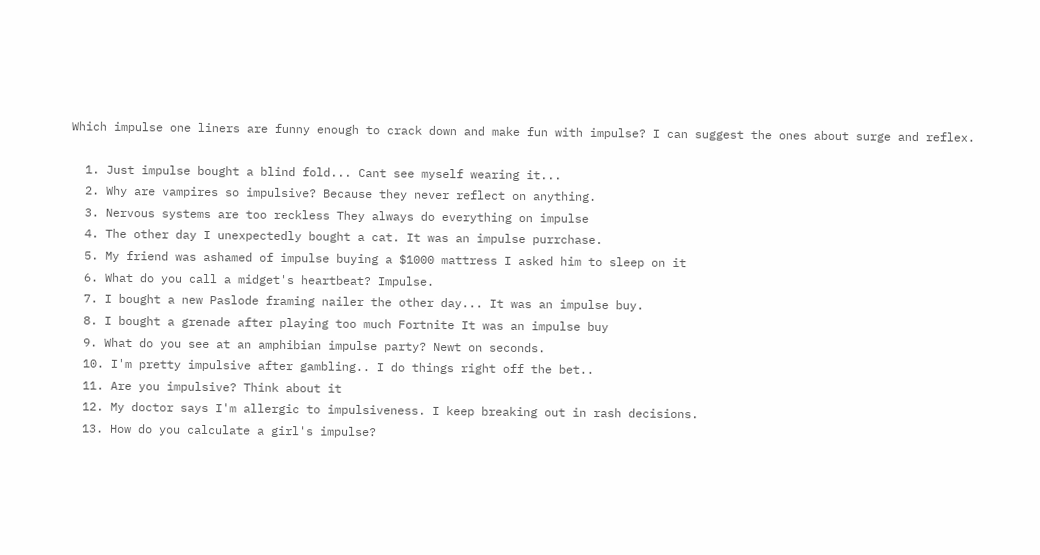Which impulse one liners are funny enough to crack down and make fun with impulse? I can suggest the ones about surge and reflex.

  1. Just impulse bought a blind fold... Cant see myself wearing it...
  2. Why are vampires so impulsive? Because they never reflect on anything.
  3. Nervous systems are too reckless They always do everything on impulse
  4. The other day I unexpectedly bought a cat. It was an impulse purrchase.
  5. My friend was ashamed of impulse buying a $1000 mattress I asked him to sleep on it
  6. What do you call a midget's heartbeat? Impulse.
  7. I bought a new Paslode framing nailer the other day... It was an impulse buy.
  8. I bought a grenade after playing too much Fortnite It was an impulse buy
  9. What do you see at an amphibian impulse party? Newt on seconds.
  10. I'm pretty impulsive after gambling.. I do things right off the bet..
  11. Are you impulsive? Think about it
  12. My doctor says I'm allergic to impulsiveness. I keep breaking out in rash decisions.
  13. How do you calculate a girl's impulse?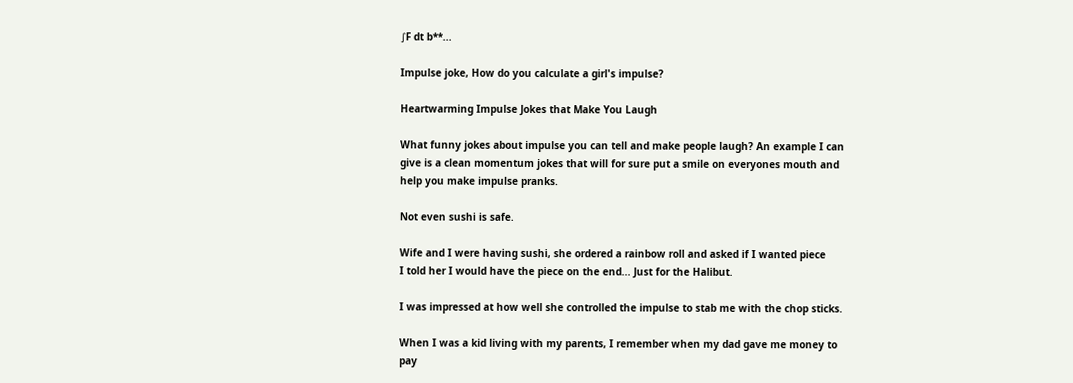∫F dt b**...

Impulse joke, How do you calculate a girl's impulse?

Heartwarming Impulse Jokes that Make You Laugh

What funny jokes about impulse you can tell and make people laugh? An example I can give is a clean momentum jokes that will for sure put a smile on everyones mouth and help you make impulse pranks.

Not even sushi is safe.

Wife and I were having sushi, she ordered a rainbow roll and asked if I wanted piece
I told her I would have the piece on the end... Just for the Halibut.

I was impressed at how well she controlled the impulse to stab me with the chop sticks.

When I was a kid living with my parents, I remember when my dad gave me money to pay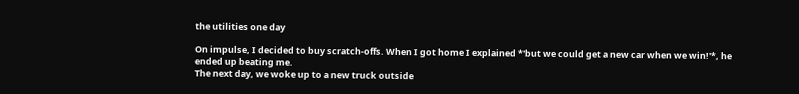the utilities one day

On impulse, I decided to buy scratch-offs. When I got home I explained *'but we could get a new car when we win!'*, he ended up beating me.
The next day, we woke up to a new truck outside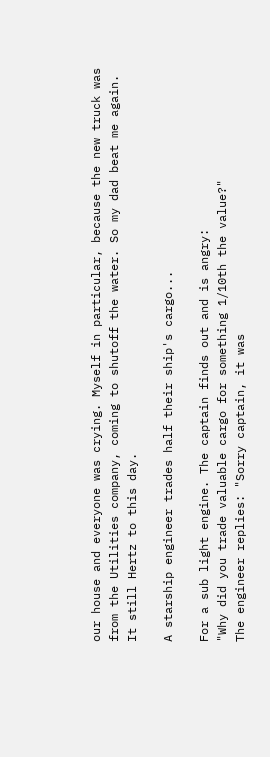our house and everyone was crying. Myself in particular, because the new truck was from the Utilities company, coming to shutoff the water. So my dad beat me again.
It still Hertz to this day.

A starship engineer trades half their ship's cargo...

For a sub light engine. The captain finds out and is angry:
"Why did you trade valuable cargo for something 1/10th the value?"
The engineer replies: "Sorry captain, it was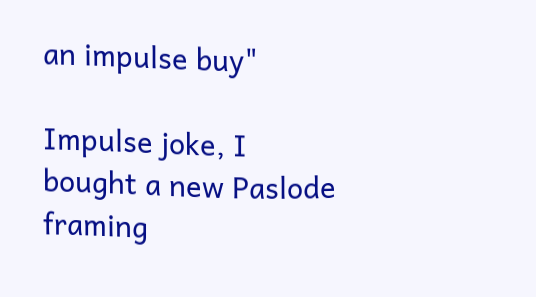an impulse buy"

Impulse joke, I bought a new Paslode framing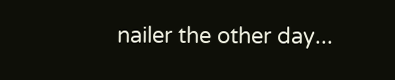nailer the other day...